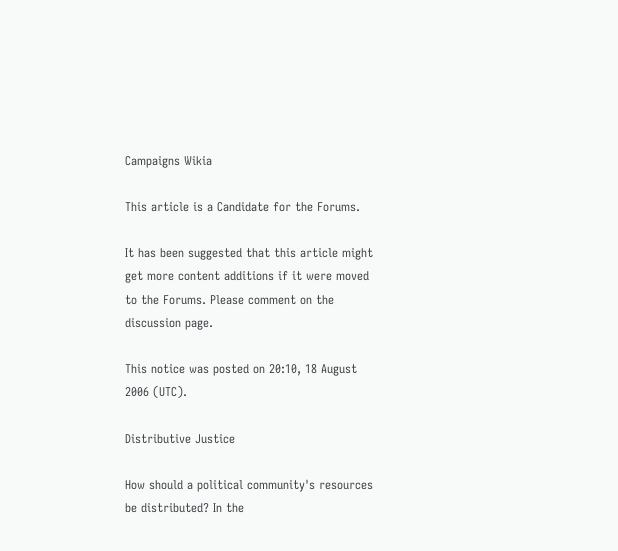Campaigns Wikia

This article is a Candidate for the Forums.

It has been suggested that this article might get more content additions if it were moved to the Forums. Please comment on the discussion page.

This notice was posted on 20:10, 18 August 2006 (UTC).

Distributive Justice

How should a political community's resources be distributed? In the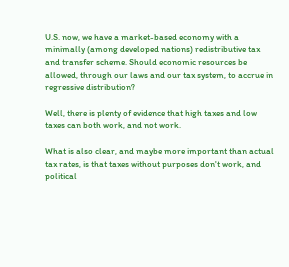U.S. now, we have a market-based economy with a minimally (among developed nations) redistributive tax and transfer scheme. Should economic resources be allowed, through our laws and our tax system, to accrue in regressive distribution?

Well, there is plenty of evidence that high taxes and low taxes can both work, and not work.

What is also clear, and maybe more important than actual tax rates, is that taxes without purposes don't work, and political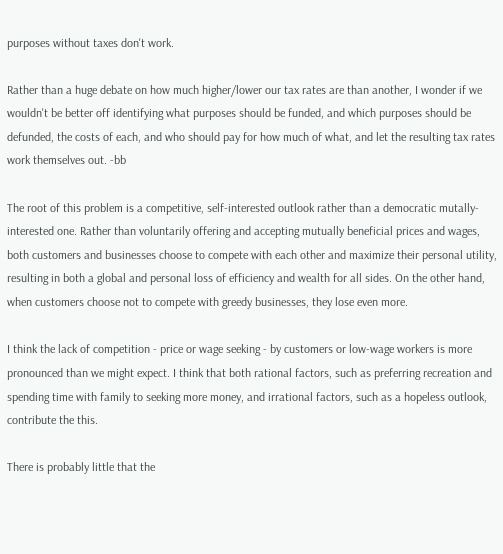purposes without taxes don't work.

Rather than a huge debate on how much higher/lower our tax rates are than another, I wonder if we wouldn't be better off identifying what purposes should be funded, and which purposes should be defunded, the costs of each, and who should pay for how much of what, and let the resulting tax rates work themselves out. -bb

The root of this problem is a competitive, self-interested outlook rather than a democratic mutally-interested one. Rather than voluntarily offering and accepting mutually beneficial prices and wages, both customers and businesses choose to compete with each other and maximize their personal utility, resulting in both a global and personal loss of efficiency and wealth for all sides. On the other hand, when customers choose not to compete with greedy businesses, they lose even more.

I think the lack of competition - price or wage seeking - by customers or low-wage workers is more pronounced than we might expect. I think that both rational factors, such as preferring recreation and spending time with family to seeking more money, and irrational factors, such as a hopeless outlook, contribute the this.

There is probably little that the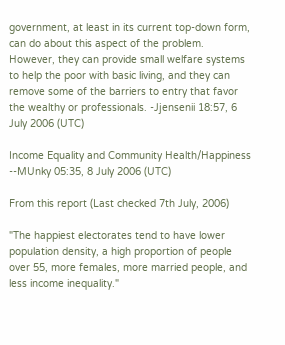government, at least in its current top-down form, can do about this aspect of the problem. However, they can provide small welfare systems to help the poor with basic living, and they can remove some of the barriers to entry that favor the wealthy or professionals. -Jjensenii 18:57, 6 July 2006 (UTC)

Income Equality and Community Health/Happiness --MUnky 05:35, 8 July 2006 (UTC)

From this report (Last checked 7th July, 2006)

"The happiest electorates tend to have lower population density, a high proportion of people over 55, more females, more married people, and less income inequality."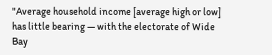"Average household income [average high or low] has little bearing — with the electorate of Wide Bay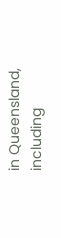in Queensland, including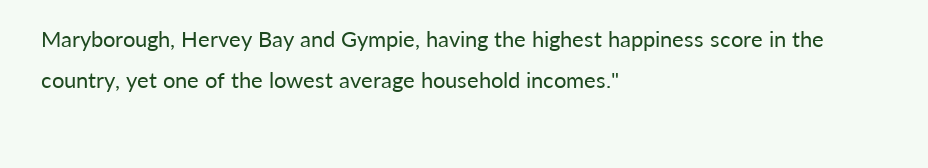Maryborough, Hervey Bay and Gympie, having the highest happiness score in the country, yet one of the lowest average household incomes."